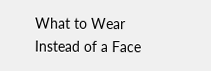What to Wear Instead of a Face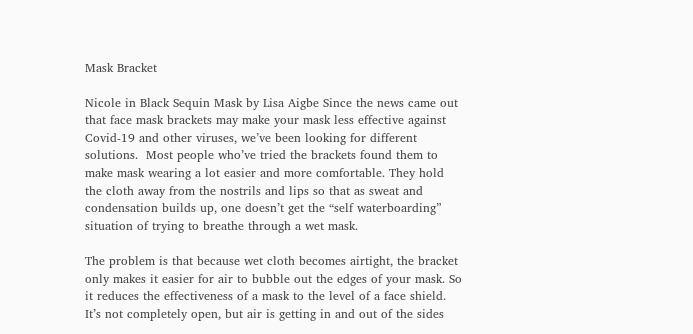Mask Bracket

Nicole in Black Sequin Mask by Lisa Aigbe Since the news came out that face mask brackets may make your mask less effective against Covid-19 and other viruses, we’ve been looking for different solutions.  Most people who’ve tried the brackets found them to make mask wearing a lot easier and more comfortable. They hold the cloth away from the nostrils and lips so that as sweat and condensation builds up, one doesn’t get the “self waterboarding” situation of trying to breathe through a wet mask.

The problem is that because wet cloth becomes airtight, the bracket only makes it easier for air to bubble out the edges of your mask. So it reduces the effectiveness of a mask to the level of a face shield. It’s not completely open, but air is getting in and out of the sides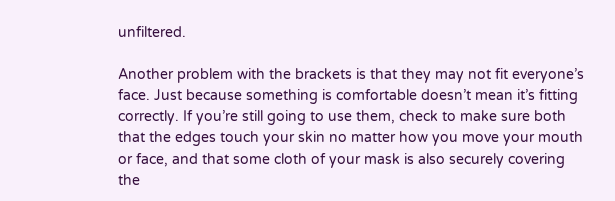unfiltered.

Another problem with the brackets is that they may not fit everyone’s face. Just because something is comfortable doesn’t mean it’s fitting correctly. If you’re still going to use them, check to make sure both that the edges touch your skin no matter how you move your mouth or face, and that some cloth of your mask is also securely covering the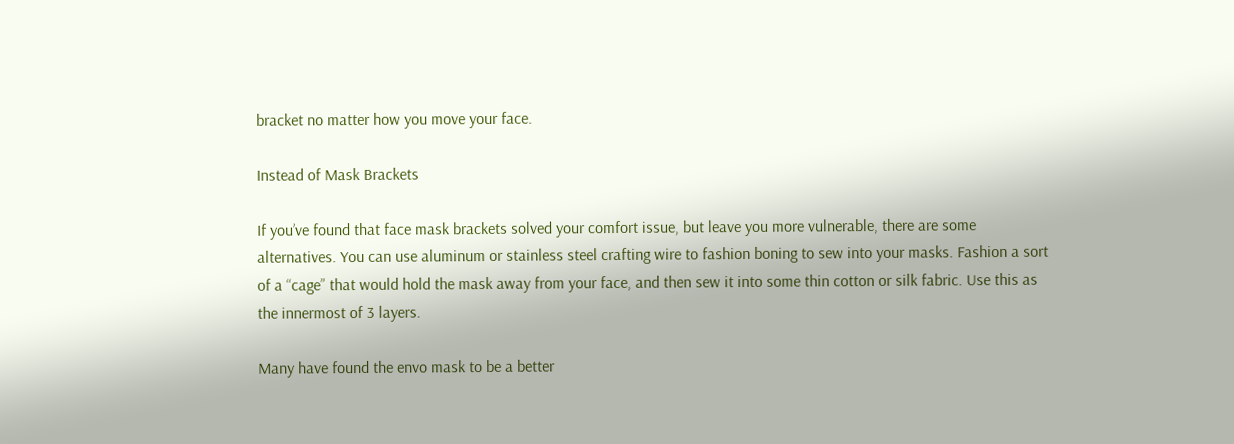bracket no matter how you move your face.

Instead of Mask Brackets

If you’ve found that face mask brackets solved your comfort issue, but leave you more vulnerable, there are some alternatives. You can use aluminum or stainless steel crafting wire to fashion boning to sew into your masks. Fashion a sort of a “cage” that would hold the mask away from your face, and then sew it into some thin cotton or silk fabric. Use this as the innermost of 3 layers.

Many have found the envo mask to be a better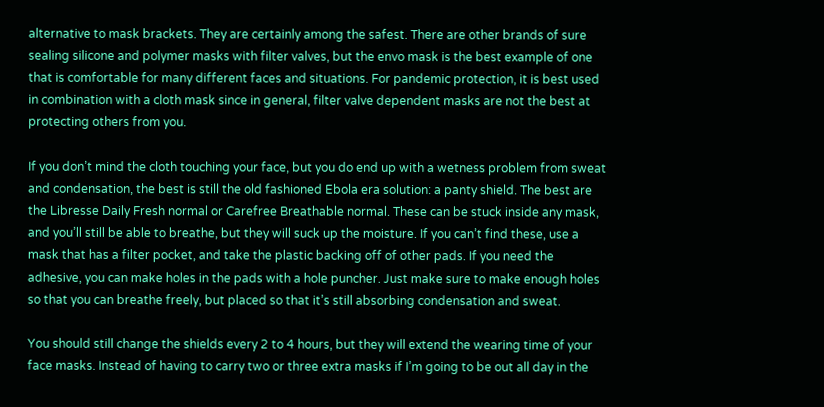alternative to mask brackets. They are certainly among the safest. There are other brands of sure sealing silicone and polymer masks with filter valves, but the envo mask is the best example of one that is comfortable for many different faces and situations. For pandemic protection, it is best used in combination with a cloth mask since in general, filter valve dependent masks are not the best at protecting others from you.

If you don’t mind the cloth touching your face, but you do end up with a wetness problem from sweat and condensation, the best is still the old fashioned Ebola era solution: a panty shield. The best are the Libresse Daily Fresh normal or Carefree Breathable normal. These can be stuck inside any mask, and you’ll still be able to breathe, but they will suck up the moisture. If you can’t find these, use a mask that has a filter pocket, and take the plastic backing off of other pads. If you need the adhesive, you can make holes in the pads with a hole puncher. Just make sure to make enough holes so that you can breathe freely, but placed so that it’s still absorbing condensation and sweat.

You should still change the shields every 2 to 4 hours, but they will extend the wearing time of your face masks. Instead of having to carry two or three extra masks if I’m going to be out all day in the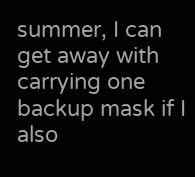summer, I can get away with carrying one backup mask if I also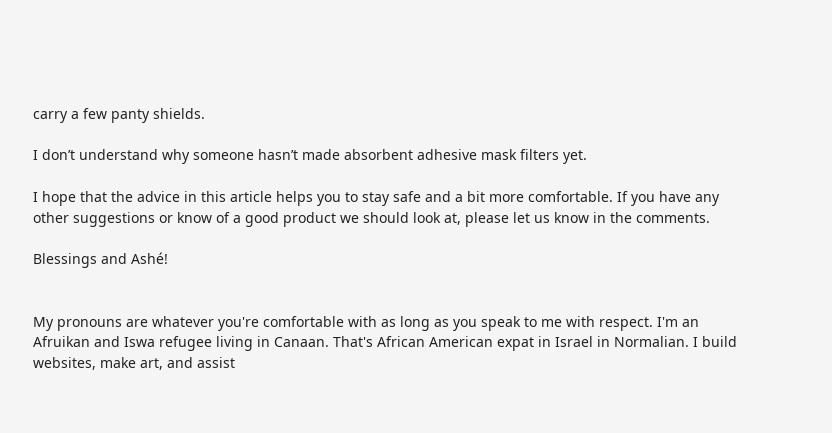carry a few panty shields.

I don’t understand why someone hasn’t made absorbent adhesive mask filters yet.

I hope that the advice in this article helps you to stay safe and a bit more comfortable. If you have any other suggestions or know of a good product we should look at, please let us know in the comments.

Blessings and Ashé!


My pronouns are whatever you're comfortable with as long as you speak to me with respect. I'm an Afruikan and Iswa refugee living in Canaan. That's African American expat in Israel in Normalian. I build websites, make art, and assist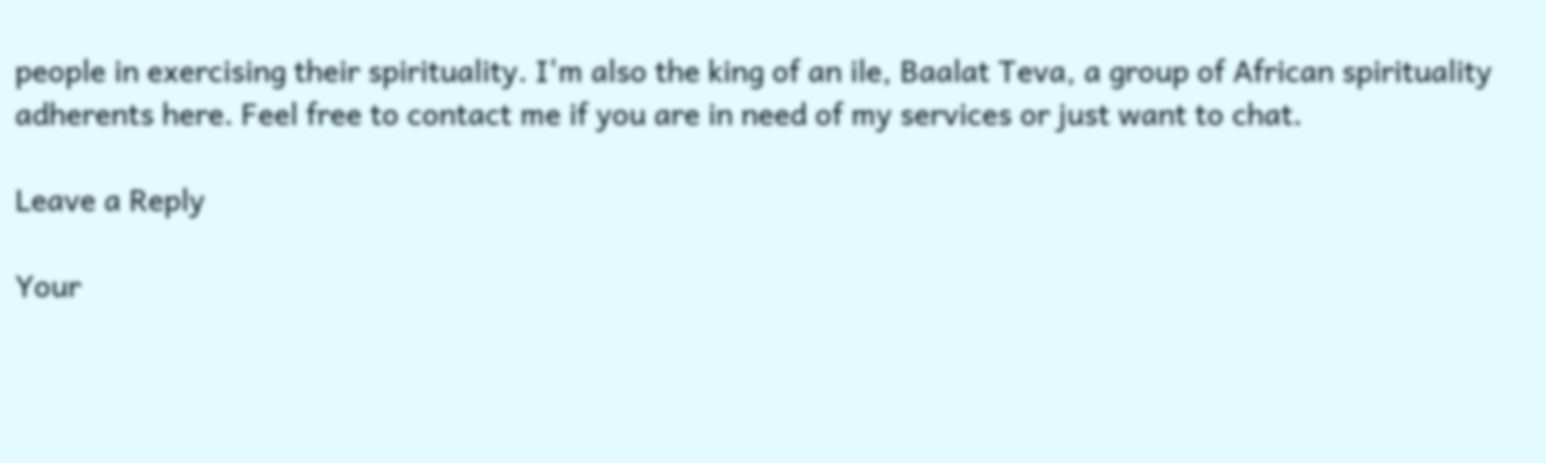people in exercising their spirituality. I'm also the king of an ile, Baalat Teva, a group of African spirituality adherents here. Feel free to contact me if you are in need of my services or just want to chat.

Leave a Reply

Your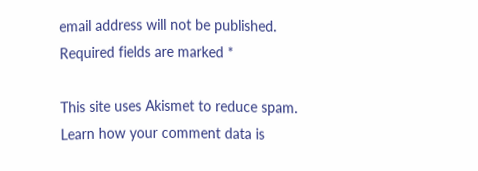email address will not be published. Required fields are marked *

This site uses Akismet to reduce spam. Learn how your comment data is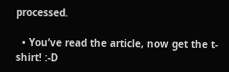processed.

  • You’ve read the article, now get the t-shirt! :-D